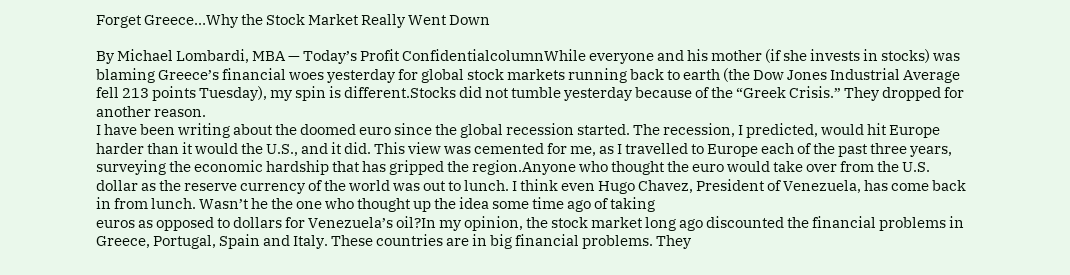Forget Greece…Why the Stock Market Really Went Down

By Michael Lombardi, MBA — Today’s Profit ConfidentialcolumnWhile everyone and his mother (if she invests in stocks) was blaming Greece’s financial woes yesterday for global stock markets running back to earth (the Dow Jones Industrial Average fell 213 points Tuesday), my spin is different.Stocks did not tumble yesterday because of the “Greek Crisis.” They dropped for another reason.
I have been writing about the doomed euro since the global recession started. The recession, I predicted, would hit Europe harder than it would the U.S., and it did. This view was cemented for me, as I travelled to Europe each of the past three years, surveying the economic hardship that has gripped the region.Anyone who thought the euro would take over from the U.S. dollar as the reserve currency of the world was out to lunch. I think even Hugo Chavez, President of Venezuela, has come back in from lunch. Wasn’t he the one who thought up the idea some time ago of taking
euros as opposed to dollars for Venezuela’s oil?In my opinion, the stock market long ago discounted the financial problems in Greece, Portugal, Spain and Italy. These countries are in big financial problems. They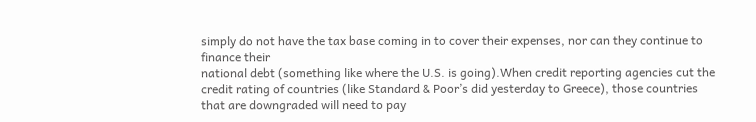simply do not have the tax base coming in to cover their expenses, nor can they continue to finance their
national debt (something like where the U.S. is going).When credit reporting agencies cut the credit rating of countries (like Standard & Poor’s did yesterday to Greece), those countries that are downgraded will need to pay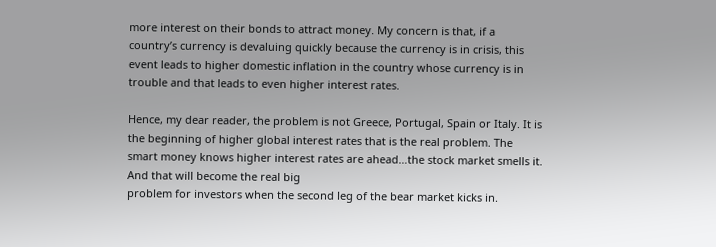more interest on their bonds to attract money. My concern is that, if a country’s currency is devaluing quickly because the currency is in crisis, this event leads to higher domestic inflation in the country whose currency is in trouble and that leads to even higher interest rates.

Hence, my dear reader, the problem is not Greece, Portugal, Spain or Italy. It is the beginning of higher global interest rates that is the real problem. The smart money knows higher interest rates are ahead…the stock market smells it. And that will become the real big
problem for investors when the second leg of the bear market kicks in.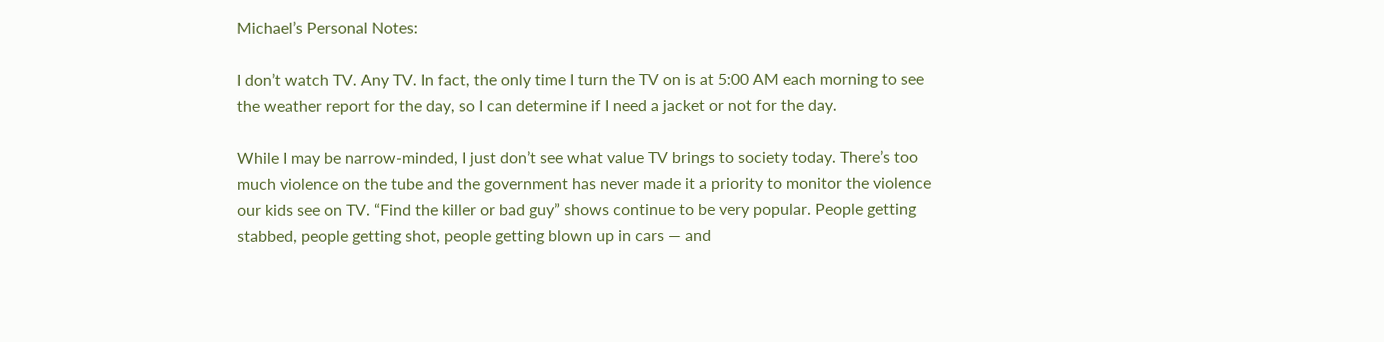Michael’s Personal Notes:

I don’t watch TV. Any TV. In fact, the only time I turn the TV on is at 5:00 AM each morning to see the weather report for the day, so I can determine if I need a jacket or not for the day.

While I may be narrow-minded, I just don’t see what value TV brings to society today. There’s too much violence on the tube and the government has never made it a priority to monitor the violence our kids see on TV. “Find the killer or bad guy” shows continue to be very popular. People getting stabbed, people getting shot, people getting blown up in cars — and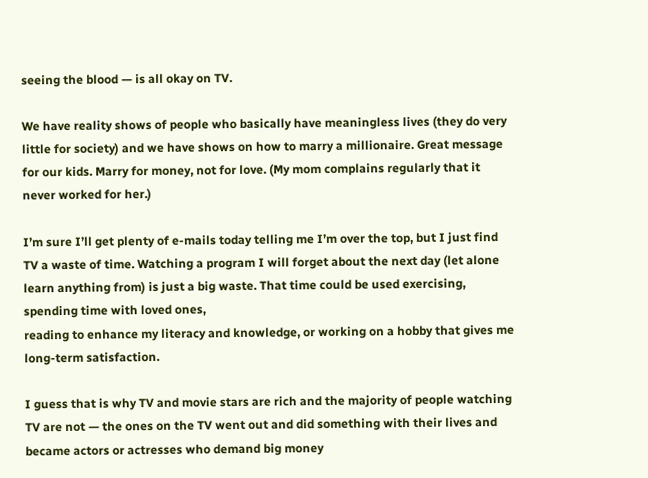seeing the blood — is all okay on TV.

We have reality shows of people who basically have meaningless lives (they do very little for society) and we have shows on how to marry a millionaire. Great message for our kids. Marry for money, not for love. (My mom complains regularly that it never worked for her.)

I’m sure I’ll get plenty of e-mails today telling me I’m over the top, but I just find TV a waste of time. Watching a program I will forget about the next day (let alone learn anything from) is just a big waste. That time could be used exercising, spending time with loved ones,
reading to enhance my literacy and knowledge, or working on a hobby that gives me long-term satisfaction.

I guess that is why TV and movie stars are rich and the majority of people watching TV are not — the ones on the TV went out and did something with their lives and became actors or actresses who demand big money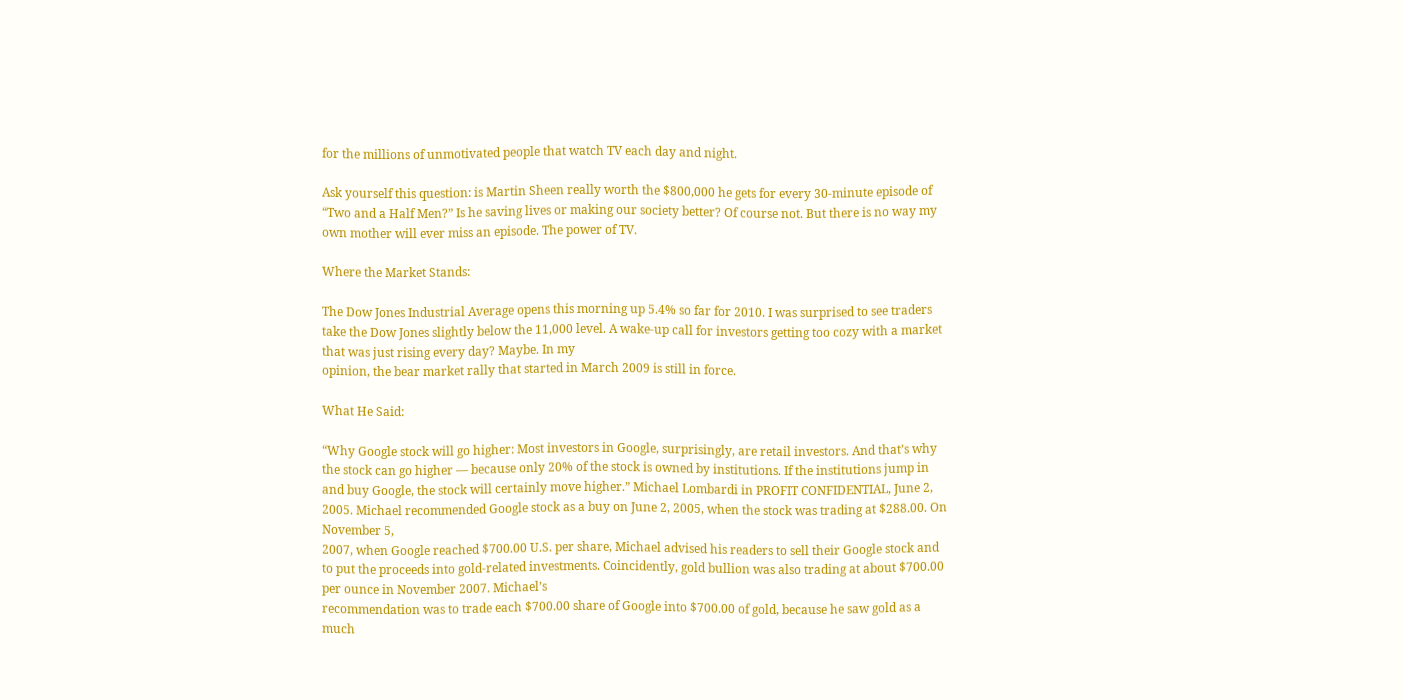for the millions of unmotivated people that watch TV each day and night.

Ask yourself this question: is Martin Sheen really worth the $800,000 he gets for every 30-minute episode of “Two and a Half Men?” Is he saving lives or making our society better? Of course not. But there is no way my own mother will ever miss an episode. The power of TV.

Where the Market Stands:

The Dow Jones Industrial Average opens this morning up 5.4% so far for 2010. I was surprised to see traders take the Dow Jones slightly below the 11,000 level. A wake-up call for investors getting too cozy with a market that was just rising every day? Maybe. In my
opinion, the bear market rally that started in March 2009 is still in force.

What He Said:

“Why Google stock will go higher: Most investors in Google, surprisingly, are retail investors. And that’s why the stock can go higher — because only 20% of the stock is owned by institutions. If the institutions jump in and buy Google, the stock will certainly move higher.” Michael Lombardi in PROFIT CONFIDENTIAL, June 2, 2005. Michael recommended Google stock as a buy on June 2, 2005, when the stock was trading at $288.00. On November 5,
2007, when Google reached $700.00 U.S. per share, Michael advised his readers to sell their Google stock and to put the proceeds into gold-related investments. Coincidently, gold bullion was also trading at about $700.00 per ounce in November 2007. Michael’s
recommendation was to trade each $700.00 share of Google into $700.00 of gold, because he saw gold as a much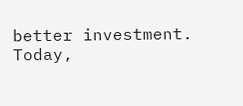better investment. Today,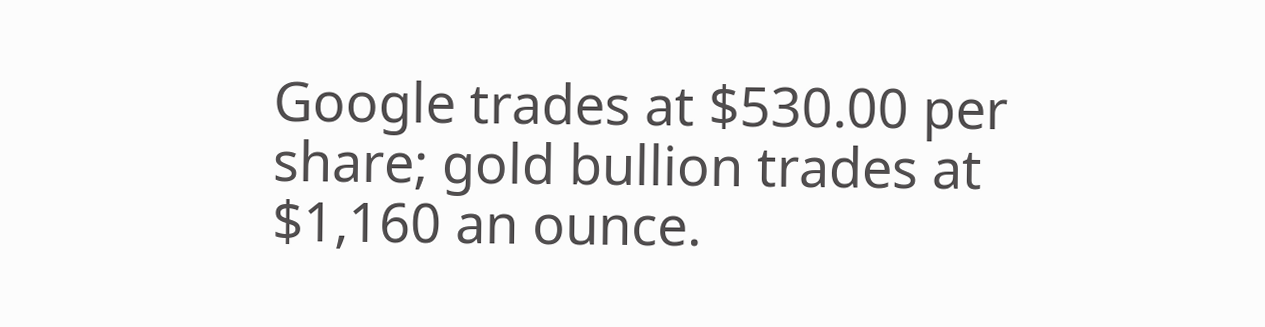Google trades at $530.00 per share; gold bullion trades at $1,160 an ounce.